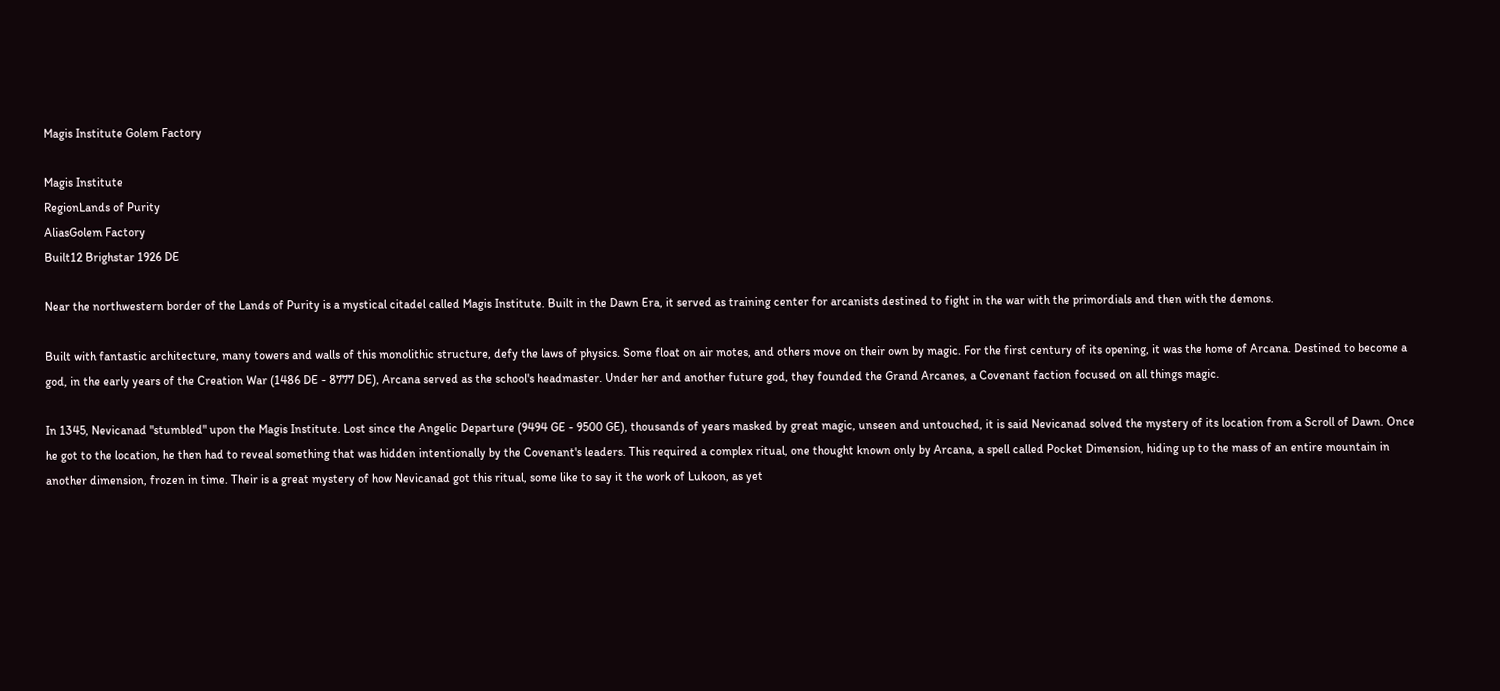Magis Institute Golem Factory

Magis Institute
RegionLands of Purity
AliasGolem Factory
Built12 Brighstar 1926 DE

Near the northwestern border of the Lands of Purity is a mystical citadel called Magis Institute. Built in the Dawn Era, it served as training center for arcanists destined to fight in the war with the primordials and then with the demons.

Built with fantastic architecture, many towers and walls of this monolithic structure, defy the laws of physics. Some float on air motes, and others move on their own by magic. For the first century of its opening, it was the home of Arcana. Destined to become a god, in the early years of the Creation War (1486 DE - 8777 DE), Arcana served as the school's headmaster. Under her and another future god, they founded the Grand Arcanes, a Covenant faction focused on all things magic.

In 1345, Nevicanad "stumbled" upon the Magis Institute. Lost since the Angelic Departure (9494 GE - 9500 GE), thousands of years masked by great magic, unseen and untouched, it is said Nevicanad solved the mystery of its location from a Scroll of Dawn. Once he got to the location, he then had to reveal something that was hidden intentionally by the Covenant's leaders. This required a complex ritual, one thought known only by Arcana, a spell called Pocket Dimension, hiding up to the mass of an entire mountain in another dimension, frozen in time. Their is a great mystery of how Nevicanad got this ritual, some like to say it the work of Lukoon, as yet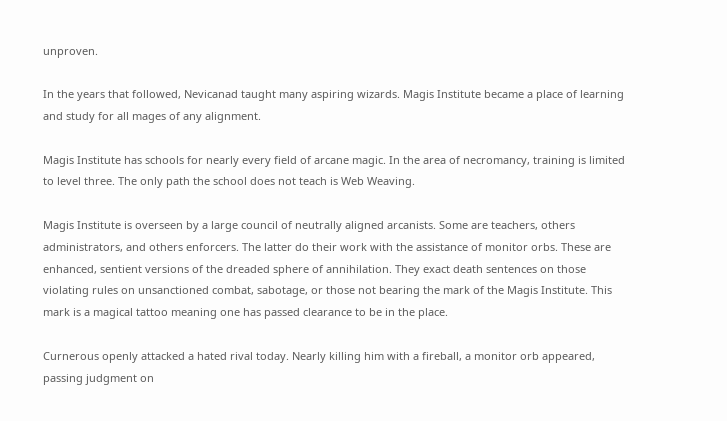unproven.

In the years that followed, Nevicanad taught many aspiring wizards. Magis Institute became a place of learning and study for all mages of any alignment.

Magis Institute has schools for nearly every field of arcane magic. In the area of necromancy, training is limited to level three. The only path the school does not teach is Web Weaving.

Magis Institute is overseen by a large council of neutrally aligned arcanists. Some are teachers, others administrators, and others enforcers. The latter do their work with the assistance of monitor orbs. These are enhanced, sentient versions of the dreaded sphere of annihilation. They exact death sentences on those violating rules on unsanctioned combat, sabotage, or those not bearing the mark of the Magis Institute. This mark is a magical tattoo meaning one has passed clearance to be in the place.

Curnerous openly attacked a hated rival today. Nearly killing him with a fireball, a monitor orb appeared, passing judgment on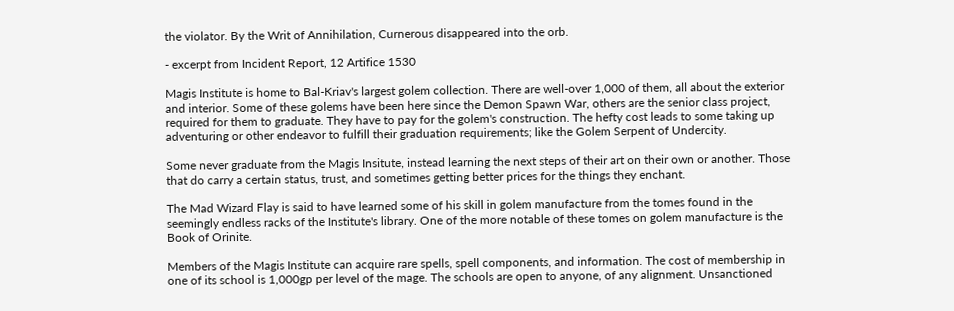the violator. By the Writ of Annihilation, Curnerous disappeared into the orb.

- excerpt from Incident Report, 12 Artifice 1530

Magis Institute is home to Bal-Kriav's largest golem collection. There are well-over 1,000 of them, all about the exterior and interior. Some of these golems have been here since the Demon Spawn War, others are the senior class project, required for them to graduate. They have to pay for the golem's construction. The hefty cost leads to some taking up adventuring or other endeavor to fulfill their graduation requirements; like the Golem Serpent of Undercity.

Some never graduate from the Magis Insitute, instead learning the next steps of their art on their own or another. Those that do carry a certain status, trust, and sometimes getting better prices for the things they enchant.

The Mad Wizard Flay is said to have learned some of his skill in golem manufacture from the tomes found in the seemingly endless racks of the Institute's library. One of the more notable of these tomes on golem manufacture is the Book of Orinite.

Members of the Magis Institute can acquire rare spells, spell components, and information. The cost of membership in one of its school is 1,000gp per level of the mage. The schools are open to anyone, of any alignment. Unsanctioned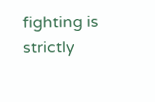fighting is strictly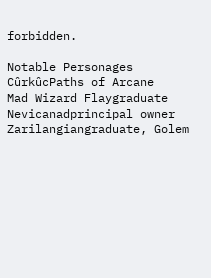forbidden.

Notable Personages
CûrkûcPaths of Arcane
Mad Wizard Flaygraduate
Nevicanadprincipal owner
Zarilangiangraduate, Golem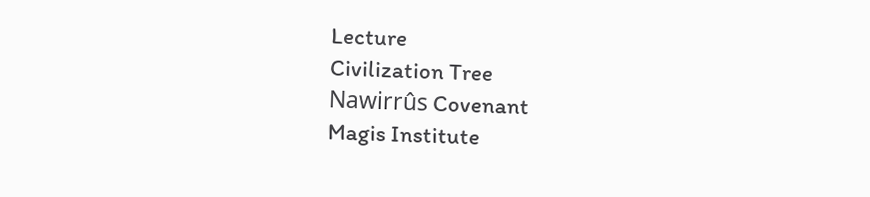Lecture
Civilization Tree
Nawirrûs Covenant
Magis Institute